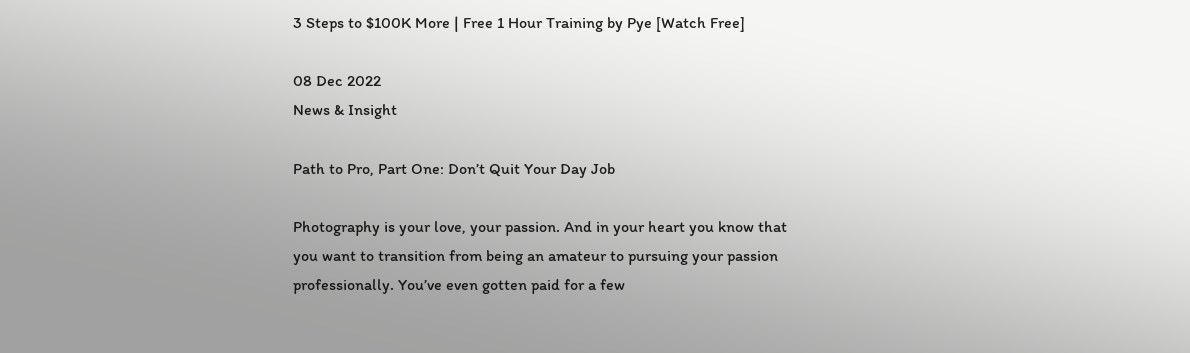3 Steps to $100K More | Free 1 Hour Training by Pye [Watch Free]

08 Dec 2022
News & Insight

Path to Pro, Part One: Don’t Quit Your Day Job

Photography is your love, your passion. And in your heart you know that you want to transition from being an amateur to pursuing your passion professionally. You’ve even gotten paid for a few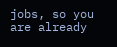jobs, so you are already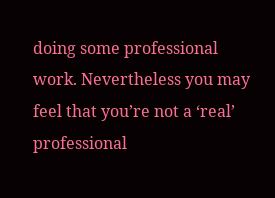doing some professional work. Nevertheless you may feel that you’re not a ‘real’ professional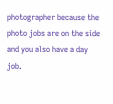photographer because the photo jobs are on the side and you also have a day job.